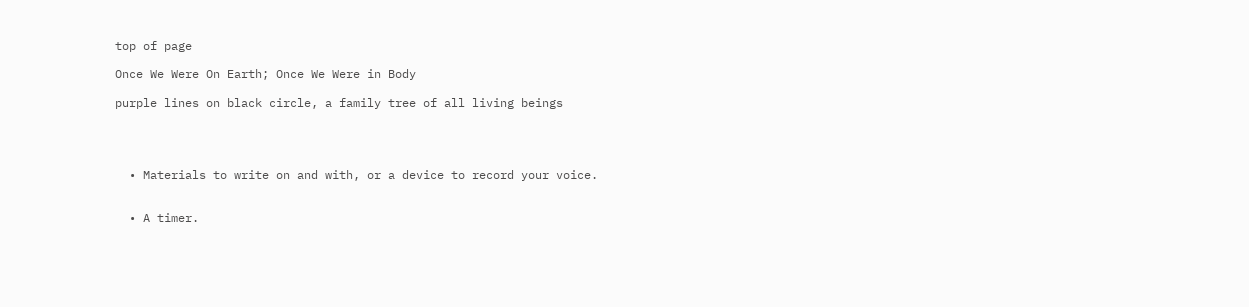top of page

Once We Were On Earth; Once We Were in Body

purple lines on black circle, a family tree of all living beings




  • Materials to write on and with, or a device to record your voice.


  • A timer.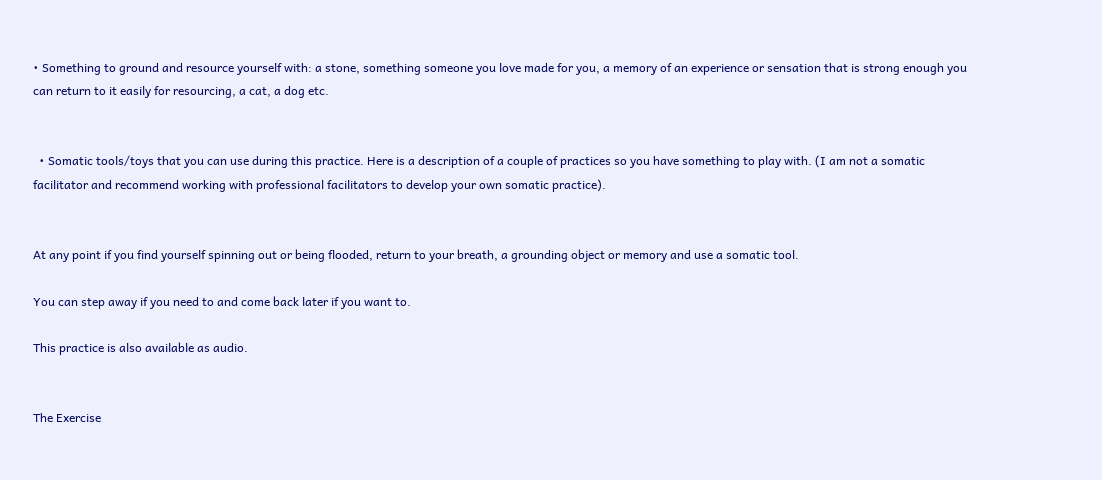• Something to ground and resource yourself with: a stone, something someone you love made for you, a memory of an experience or sensation that is strong enough you can return to it easily for resourcing, a cat, a dog etc.


  • Somatic tools/toys that you can use during this practice. Here is a description of a couple of practices so you have something to play with. (I am not a somatic facilitator and recommend working with professional facilitators to develop your own somatic practice).


At any point if you find yourself spinning out or being flooded, return to your breath, a grounding object or memory and use a somatic tool.

You can step away if you need to and come back later if you want to.

This practice is also available as audio.


The Exercise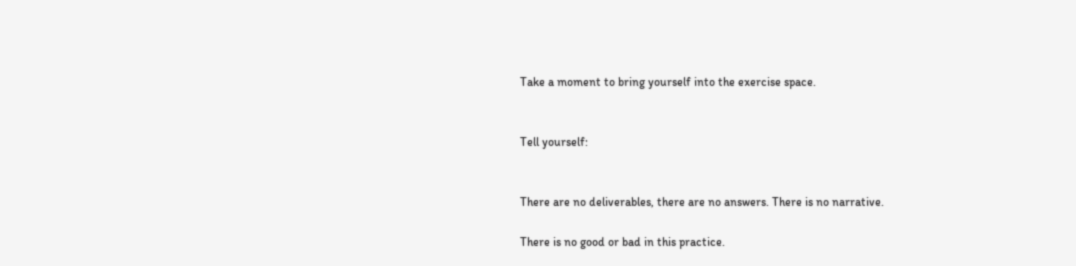Take a moment to bring yourself into the exercise space.


Tell yourself:


There are no deliverables, there are no answers. There is no narrative.

There is no good or bad in this practice.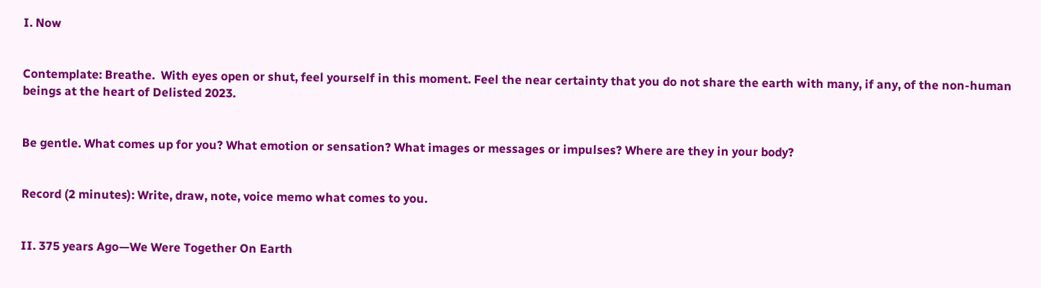I. Now


Contemplate: Breathe.  With eyes open or shut, feel yourself in this moment. Feel the near certainty that you do not share the earth with many, if any, of the non-human beings at the heart of Delisted 2023.


Be gentle. What comes up for you? What emotion or sensation? What images or messages or impulses? Where are they in your body?


Record (2 minutes): Write, draw, note, voice memo what comes to you.


II. 375 years Ago—We Were Together On Earth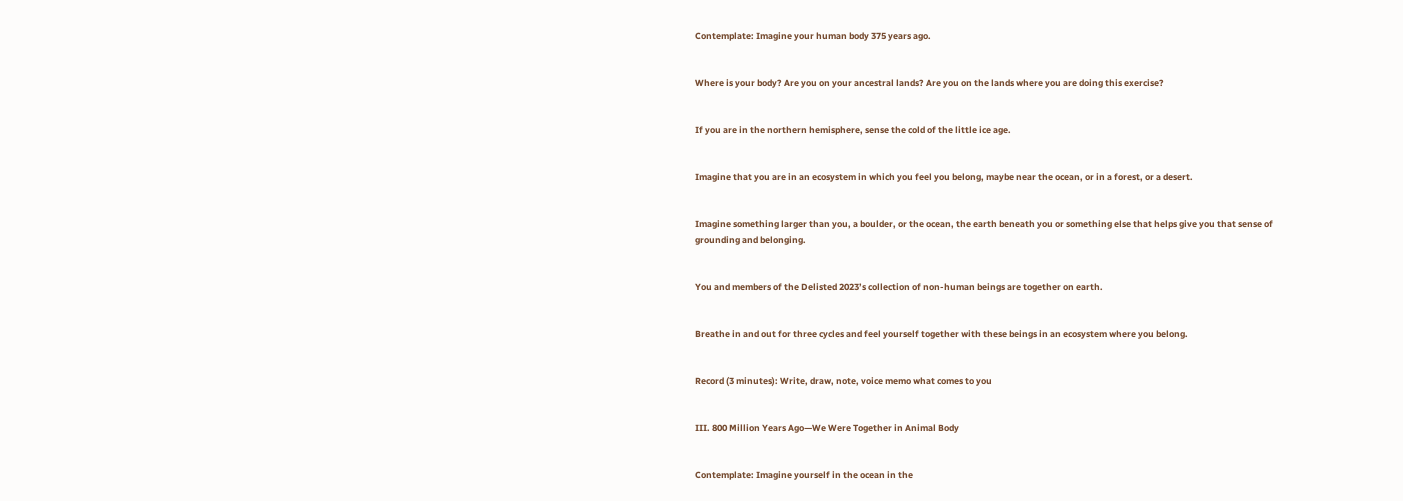Contemplate: Imagine your human body 375 years ago.


Where is your body? Are you on your ancestral lands? Are you on the lands where you are doing this exercise?


If you are in the northern hemisphere, sense the cold of the little ice age.


Imagine that you are in an ecosystem in which you feel you belong, maybe near the ocean, or in a forest, or a desert.


Imagine something larger than you, a boulder, or the ocean, the earth beneath you or something else that helps give you that sense of grounding and belonging.


You and members of the Delisted 2023’s collection of non-human beings are together on earth.


Breathe in and out for three cycles and feel yourself together with these beings in an ecosystem where you belong.


Record (3 minutes): Write, draw, note, voice memo what comes to you


III. 800 Million Years Ago—We Were Together in Animal Body


Contemplate: Imagine yourself in the ocean in the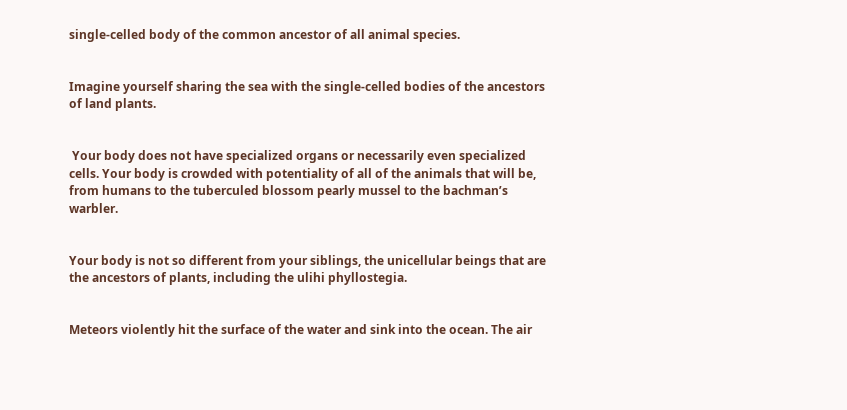single-celled body of the common ancestor of all animal species.


Imagine yourself sharing the sea with the single-celled bodies of the ancestors of land plants.


 Your body does not have specialized organs or necessarily even specialized cells. Your body is crowded with potentiality of all of the animals that will be, from humans to the tuberculed blossom pearly mussel to the bachman’s warbler.


Your body is not so different from your siblings, the unicellular beings that are the ancestors of plants, including the ulihi phyllostegia.


Meteors violently hit the surface of the water and sink into the ocean. The air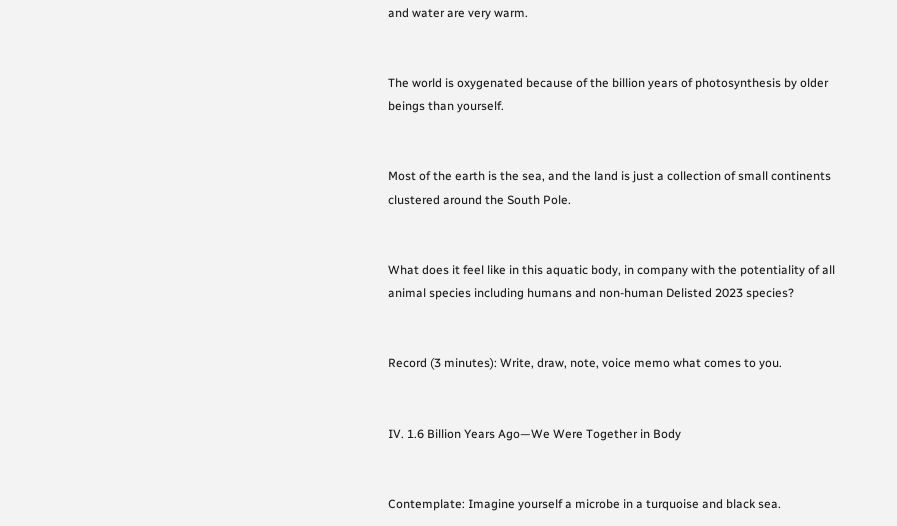and water are very warm.


The world is oxygenated because of the billion years of photosynthesis by older beings than yourself.


Most of the earth is the sea, and the land is just a collection of small continents clustered around the South Pole.


What does it feel like in this aquatic body, in company with the potentiality of all animal species including humans and non-human Delisted 2023 species?


Record (3 minutes): Write, draw, note, voice memo what comes to you.


IV. 1.6 Billion Years Ago—We Were Together in Body


Contemplate: Imagine yourself a microbe in a turquoise and black sea.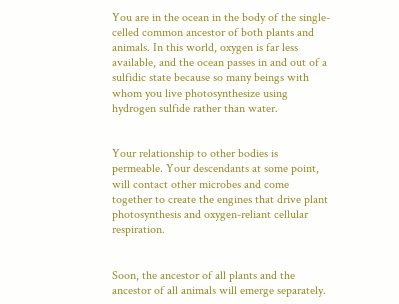You are in the ocean in the body of the single-celled common ancestor of both plants and animals. In this world, oxygen is far less available, and the ocean passes in and out of a sulfidic state because so many beings with whom you live photosynthesize using hydrogen sulfide rather than water.


Your relationship to other bodies is permeable. Your descendants at some point, will contact other microbes and come together to create the engines that drive plant photosynthesis and oxygen-reliant cellular respiration.


Soon, the ancestor of all plants and the ancestor of all animals will emerge separately.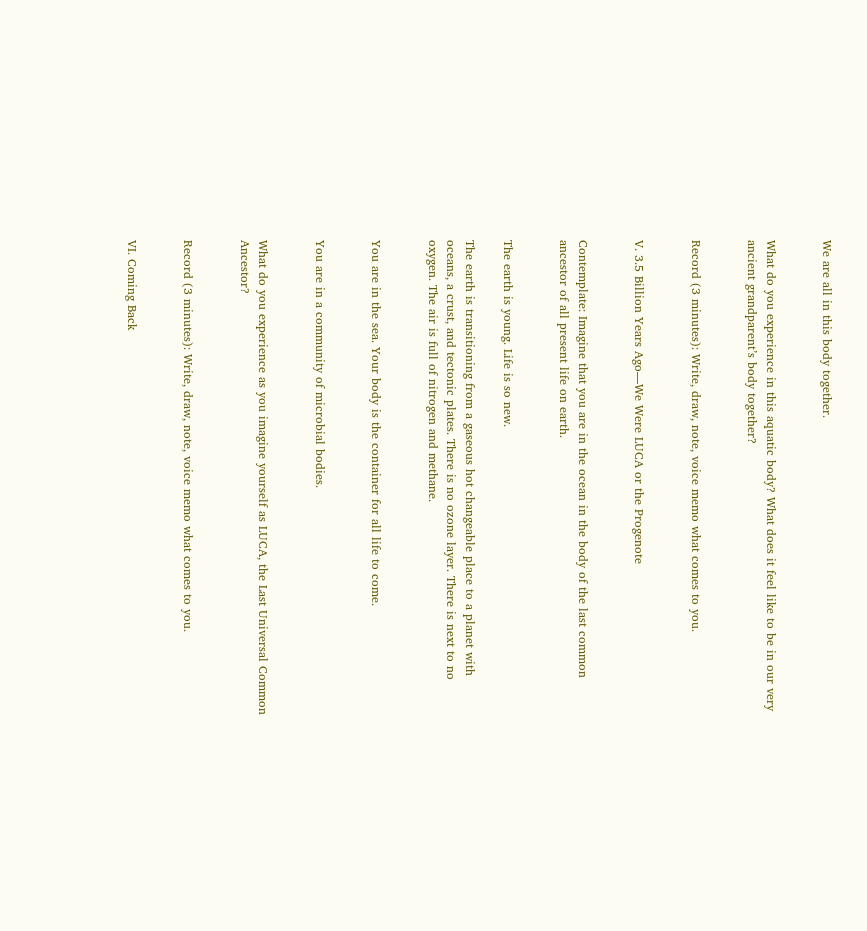We are all in this body together.


What do you experience in this aquatic body? What does it feel like to be in our very ancient grandparent’s body together?


Record (3 minutes): Write, draw, note, voice memo what comes to you.


V. 3.5 Billion Years Ago—We Were LUCA or the Progenote


Contemplate: Imagine that you are in the ocean in the body of the last common ancestor of all present life on earth.


The earth is young. Life is so new.

The earth is transitioning from a gaseous hot changeable place to a planet with oceans, a crust, and tectonic plates. There is no ozone layer. There is next to no oxygen. The air is full of nitrogen and methane.


You are in the sea. Your body is the container for all life to come.


You are in a community of microbial bodies.


What do you experience as you imagine yourself as LUCA, the Last Universal Common Ancestor?


Record (3 minutes): Write, draw, note, voice memo what comes to you.


VI. Coming Back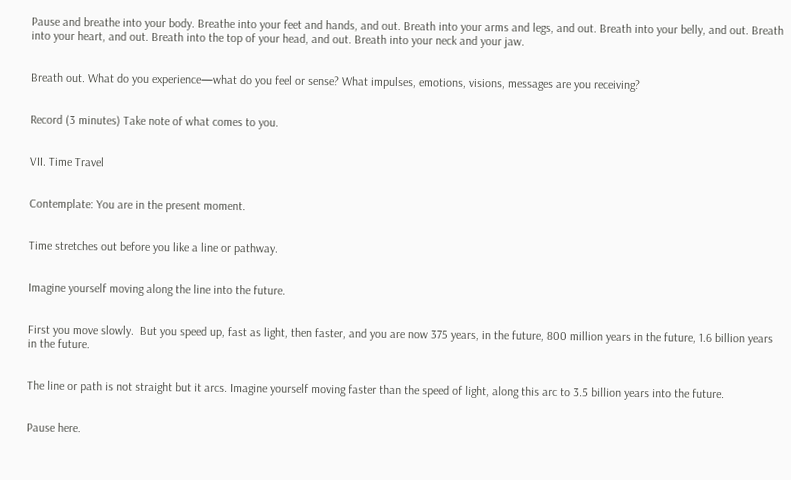Pause and breathe into your body. Breathe into your feet and hands, and out. Breath into your arms and legs, and out. Breath into your belly, and out. Breath into your heart, and out. Breath into the top of your head, and out. Breath into your neck and your jaw.


Breath out. What do you experience—what do you feel or sense? What impulses, emotions, visions, messages are you receiving?


Record (3 minutes) Take note of what comes to you.


VII. Time Travel


Contemplate: You are in the present moment.


Time stretches out before you like a line or pathway.


Imagine yourself moving along the line into the future.


First you move slowly.  But you speed up, fast as light, then faster, and you are now 375 years, in the future, 800 million years in the future, 1.6 billion years in the future.


The line or path is not straight but it arcs. Imagine yourself moving faster than the speed of light, along this arc to 3.5 billion years into the future.


Pause here.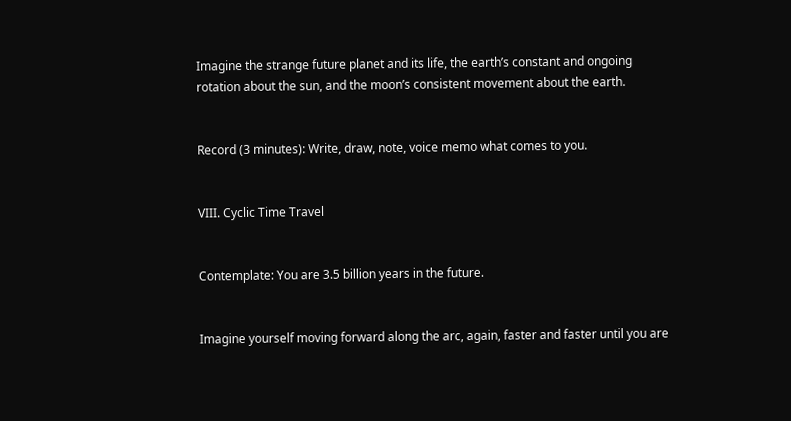Imagine the strange future planet and its life, the earth’s constant and ongoing rotation about the sun, and the moon’s consistent movement about the earth.


Record (3 minutes): Write, draw, note, voice memo what comes to you.


VIII. Cyclic Time Travel


Contemplate: You are 3.5 billion years in the future.


Imagine yourself moving forward along the arc, again, faster and faster until you are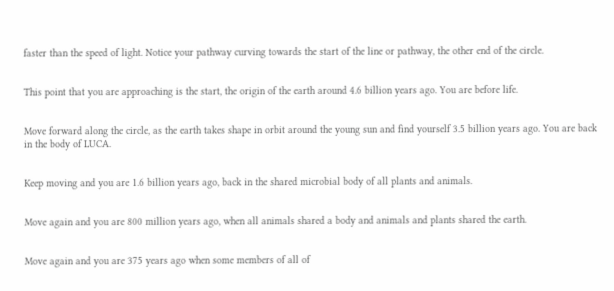faster than the speed of light. Notice your pathway curving towards the start of the line or pathway, the other end of the circle.


This point that you are approaching is the start, the origin of the earth around 4.6 billion years ago. You are before life.


Move forward along the circle, as the earth takes shape in orbit around the young sun and find yourself 3.5 billion years ago. You are back in the body of LUCA.


Keep moving and you are 1.6 billion years ago, back in the shared microbial body of all plants and animals.


Move again and you are 800 million years ago, when all animals shared a body and animals and plants shared the earth.


Move again and you are 375 years ago when some members of all of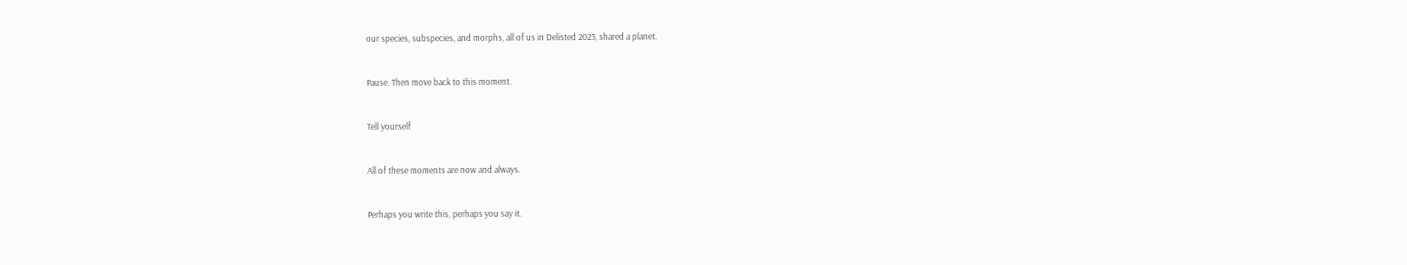our species, subspecies, and morphs, all of us in Delisted 2023, shared a planet.


Pause. Then move back to this moment.


Tell yourself


All of these moments are now and always.


Perhaps you write this, perhaps you say it.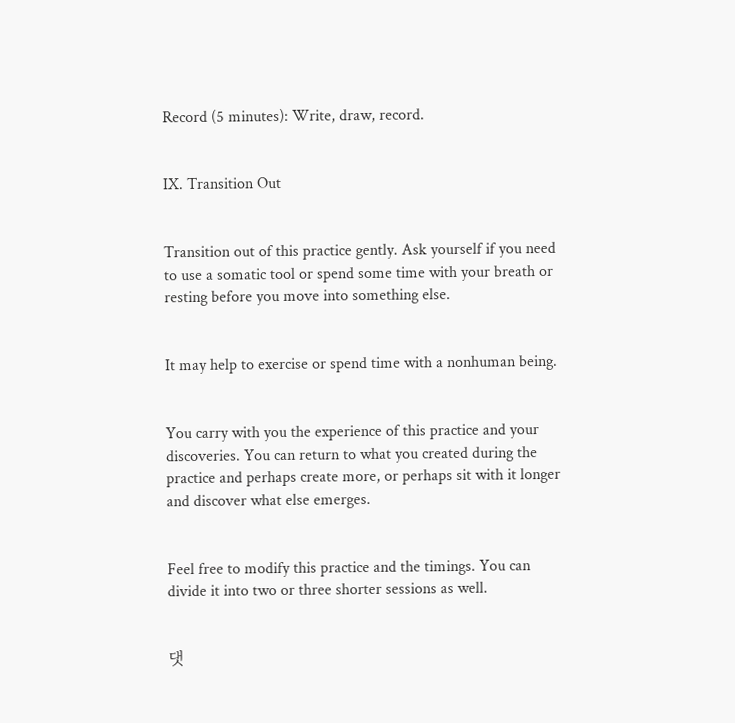Record (5 minutes): Write, draw, record.


IX. Transition Out


Transition out of this practice gently. Ask yourself if you need to use a somatic tool or spend some time with your breath or resting before you move into something else.


It may help to exercise or spend time with a nonhuman being.


You carry with you the experience of this practice and your discoveries. You can return to what you created during the practice and perhaps create more, or perhaps sit with it longer and discover what else emerges.


Feel free to modify this practice and the timings. You can divide it into two or three shorter sessions as well.


댓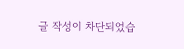글 작성이 차단되었습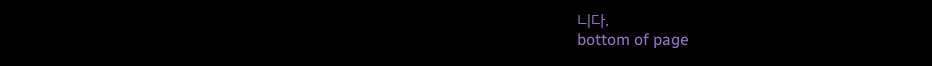니다.
bottom of page